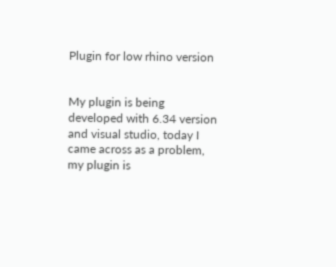Plugin for low rhino version


My plugin is being developed with 6.34 version and visual studio, today I came across as a problem, my plugin is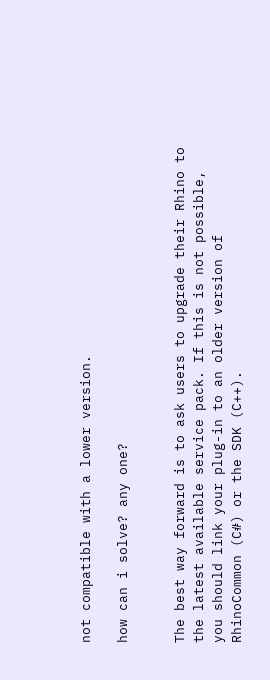not compatible with a lower version.

how can i solve? any one?


The best way forward is to ask users to upgrade their Rhino to the latest available service pack. If this is not possible, you should link your plug-in to an older version of RhinoCommon (C#) or the SDK (C++).